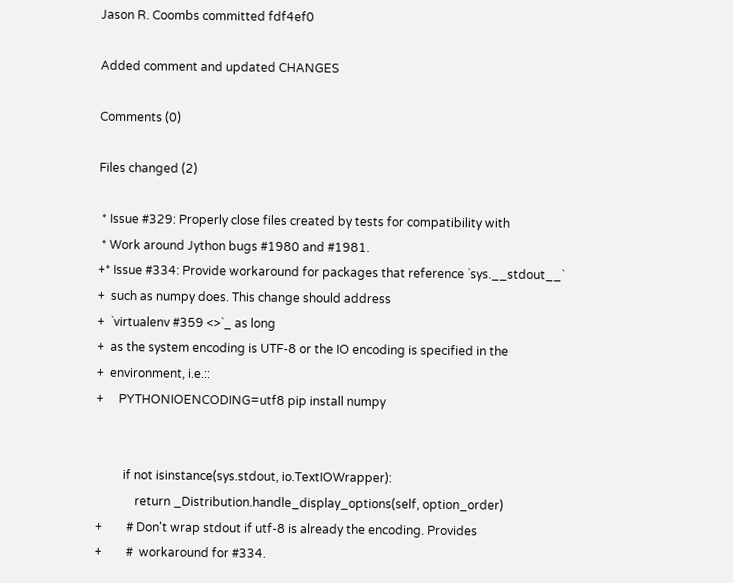Jason R. Coombs committed fdf4ef0

Added comment and updated CHANGES

Comments (0)

Files changed (2)

 * Issue #329: Properly close files created by tests for compatibility with
 * Work around Jython bugs #1980 and #1981.
+* Issue #334: Provide workaround for packages that reference `sys.__stdout__`
+  such as numpy does. This change should address
+  `virtualenv #359 <>`_ as long
+  as the system encoding is UTF-8 or the IO encoding is specified in the
+  environment, i.e.::
+     PYTHONIOENCODING=utf8 pip install numpy


         if not isinstance(sys.stdout, io.TextIOWrapper):
             return _Distribution.handle_display_options(self, option_order)
+        # Don't wrap stdout if utf-8 is already the encoding. Provides
+        #  workaround for #334.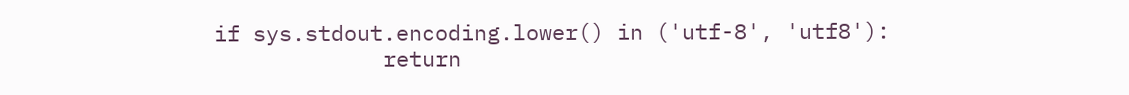if sys.stdout.encoding.lower() in ('utf-8', 'utf8'):
             return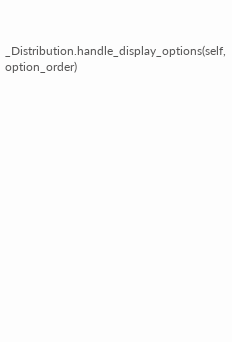_Distribution.handle_display_options(self, option_order)